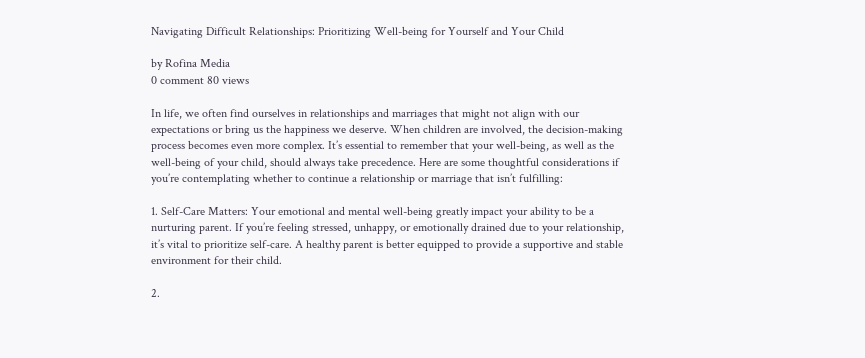Navigating Difficult Relationships: Prioritizing Well-being for Yourself and Your Child

by Rofina Media
0 comment 80 views

In life, we often find ourselves in relationships and marriages that might not align with our expectations or bring us the happiness we deserve. When children are involved, the decision-making process becomes even more complex. It’s essential to remember that your well-being, as well as the well-being of your child, should always take precedence. Here are some thoughtful considerations if you’re contemplating whether to continue a relationship or marriage that isn’t fulfilling:

1. Self-Care Matters: Your emotional and mental well-being greatly impact your ability to be a nurturing parent. If you’re feeling stressed, unhappy, or emotionally drained due to your relationship, it’s vital to prioritize self-care. A healthy parent is better equipped to provide a supportive and stable environment for their child.

2.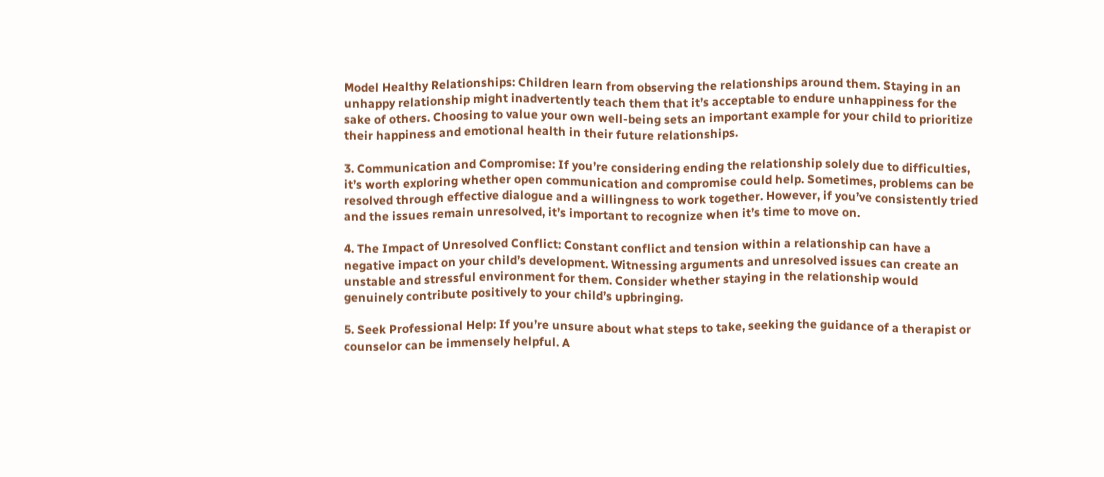Model Healthy Relationships: Children learn from observing the relationships around them. Staying in an unhappy relationship might inadvertently teach them that it’s acceptable to endure unhappiness for the sake of others. Choosing to value your own well-being sets an important example for your child to prioritize their happiness and emotional health in their future relationships.

3. Communication and Compromise: If you’re considering ending the relationship solely due to difficulties, it’s worth exploring whether open communication and compromise could help. Sometimes, problems can be resolved through effective dialogue and a willingness to work together. However, if you’ve consistently tried and the issues remain unresolved, it’s important to recognize when it’s time to move on.

4. The Impact of Unresolved Conflict: Constant conflict and tension within a relationship can have a negative impact on your child’s development. Witnessing arguments and unresolved issues can create an unstable and stressful environment for them. Consider whether staying in the relationship would genuinely contribute positively to your child’s upbringing.

5. Seek Professional Help: If you’re unsure about what steps to take, seeking the guidance of a therapist or counselor can be immensely helpful. A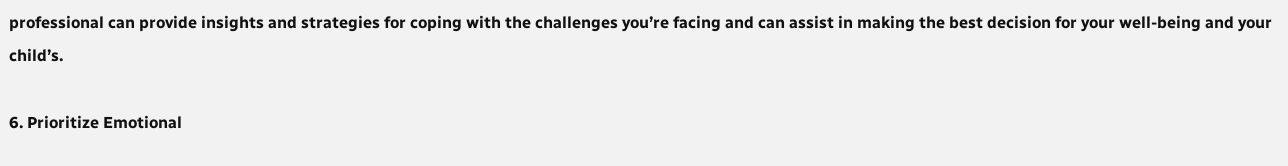professional can provide insights and strategies for coping with the challenges you’re facing and can assist in making the best decision for your well-being and your child’s.

6. Prioritize Emotional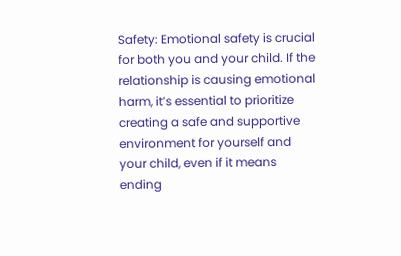Safety: Emotional safety is crucial for both you and your child. If the relationship is causing emotional harm, it’s essential to prioritize creating a safe and supportive environment for yourself and your child, even if it means ending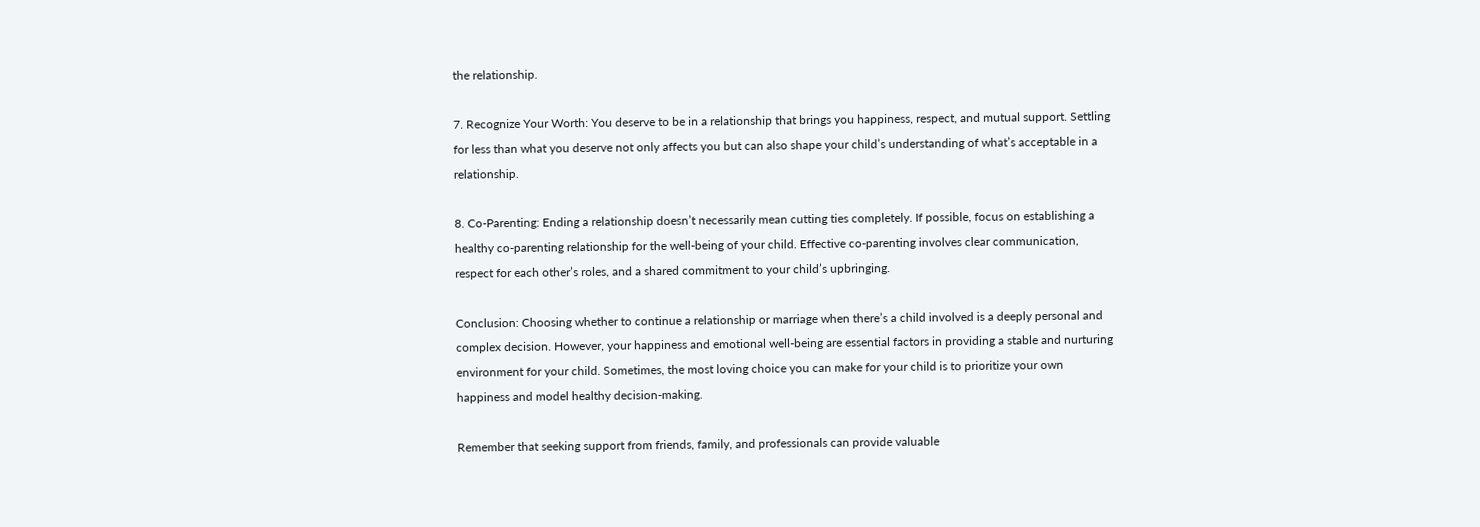the relationship.

7. Recognize Your Worth: You deserve to be in a relationship that brings you happiness, respect, and mutual support. Settling for less than what you deserve not only affects you but can also shape your child’s understanding of what’s acceptable in a relationship.

8. Co-Parenting: Ending a relationship doesn’t necessarily mean cutting ties completely. If possible, focus on establishing a healthy co-parenting relationship for the well-being of your child. Effective co-parenting involves clear communication, respect for each other’s roles, and a shared commitment to your child’s upbringing.

Conclusion: Choosing whether to continue a relationship or marriage when there’s a child involved is a deeply personal and complex decision. However, your happiness and emotional well-being are essential factors in providing a stable and nurturing environment for your child. Sometimes, the most loving choice you can make for your child is to prioritize your own happiness and model healthy decision-making.

Remember that seeking support from friends, family, and professionals can provide valuable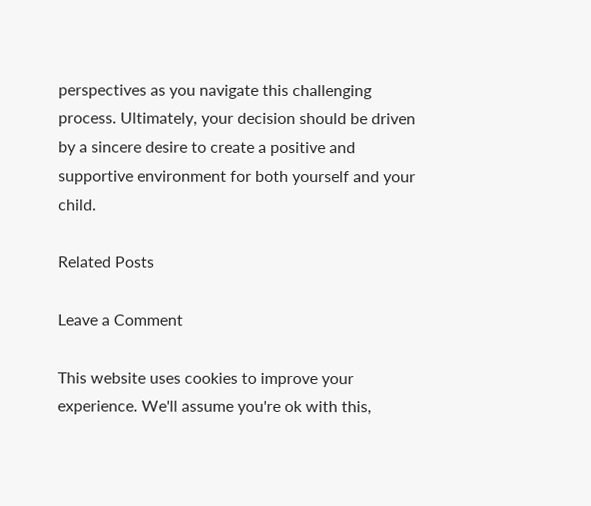perspectives as you navigate this challenging process. Ultimately, your decision should be driven by a sincere desire to create a positive and supportive environment for both yourself and your child.

Related Posts

Leave a Comment

This website uses cookies to improve your experience. We'll assume you're ok with this,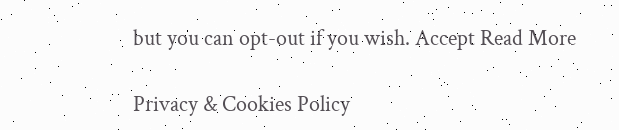but you can opt-out if you wish. Accept Read More

Privacy & Cookies Policy